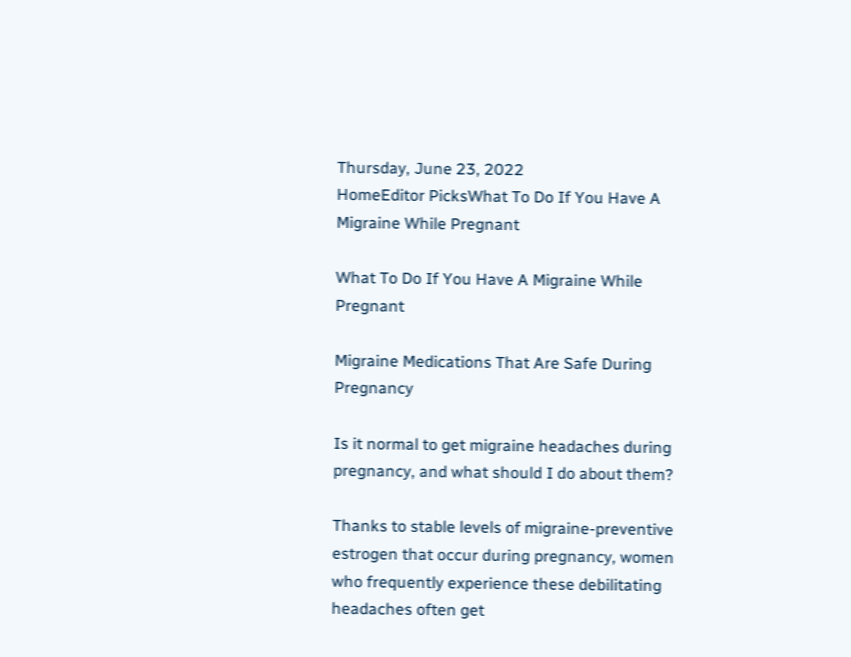Thursday, June 23, 2022
HomeEditor PicksWhat To Do If You Have A Migraine While Pregnant

What To Do If You Have A Migraine While Pregnant

Migraine Medications That Are Safe During Pregnancy

Is it normal to get migraine headaches during pregnancy, and what should I do about them?

Thanks to stable levels of migraine-preventive estrogen that occur during pregnancy, women who frequently experience these debilitating headaches often get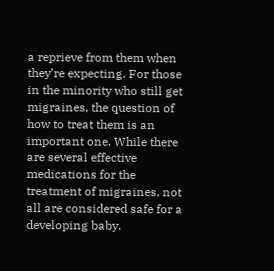a reprieve from them when they’re expecting. For those in the minority who still get migraines, the question of how to treat them is an important one. While there are several effective medications for the treatment of migraines, not all are considered safe for a developing baby.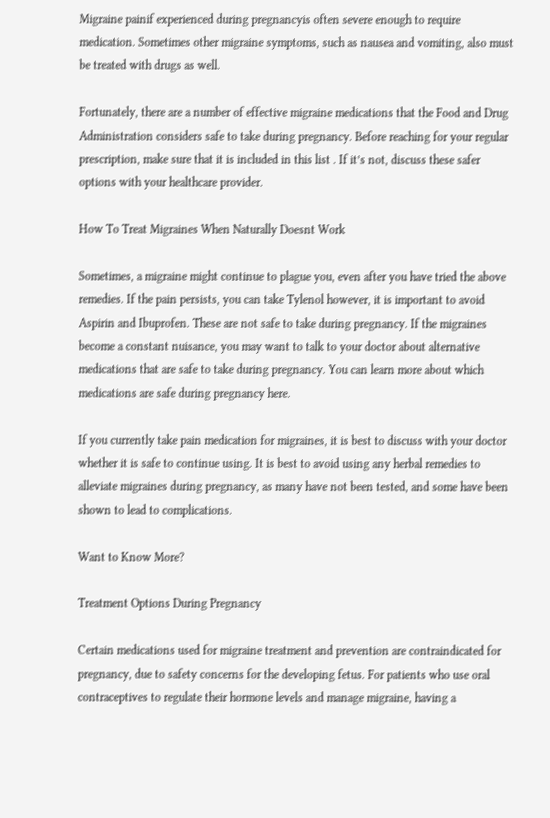Migraine painif experienced during pregnancyis often severe enough to require medication. Sometimes other migraine symptoms, such as nausea and vomiting, also must be treated with drugs as well.

Fortunately, there are a number of effective migraine medications that the Food and Drug Administration considers safe to take during pregnancy. Before reaching for your regular prescription, make sure that it is included in this list . If it’s not, discuss these safer options with your healthcare provider.

How To Treat Migraines When Naturally Doesnt Work

Sometimes, a migraine might continue to plague you, even after you have tried the above remedies. If the pain persists, you can take Tylenol however, it is important to avoid Aspirin and Ibuprofen. These are not safe to take during pregnancy. If the migraines become a constant nuisance, you may want to talk to your doctor about alternative medications that are safe to take during pregnancy. You can learn more about which medications are safe during pregnancy here.

If you currently take pain medication for migraines, it is best to discuss with your doctor whether it is safe to continue using. It is best to avoid using any herbal remedies to alleviate migraines during pregnancy, as many have not been tested, and some have been shown to lead to complications.

Want to Know More?

Treatment Options During Pregnancy

Certain medications used for migraine treatment and prevention are contraindicated for pregnancy, due to safety concerns for the developing fetus. For patients who use oral contraceptives to regulate their hormone levels and manage migraine, having a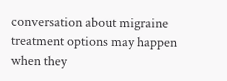conversation about migraine treatment options may happen when they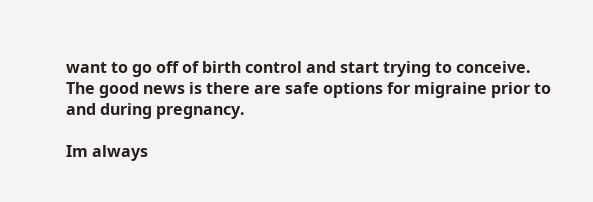want to go off of birth control and start trying to conceive. The good news is there are safe options for migraine prior to and during pregnancy.

Im always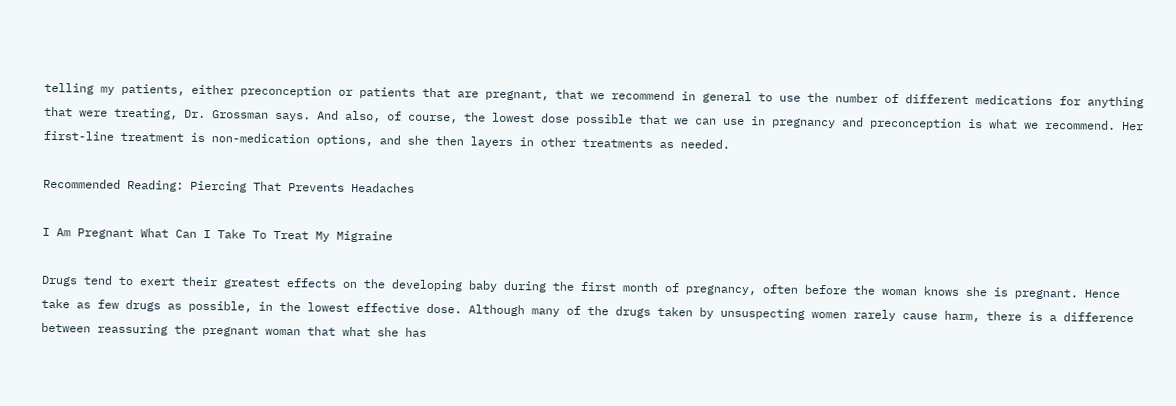telling my patients, either preconception or patients that are pregnant, that we recommend in general to use the number of different medications for anything that were treating, Dr. Grossman says. And also, of course, the lowest dose possible that we can use in pregnancy and preconception is what we recommend. Her first-line treatment is non-medication options, and she then layers in other treatments as needed.

Recommended Reading: Piercing That Prevents Headaches

I Am Pregnant What Can I Take To Treat My Migraine

Drugs tend to exert their greatest effects on the developing baby during the first month of pregnancy, often before the woman knows she is pregnant. Hence take as few drugs as possible, in the lowest effective dose. Although many of the drugs taken by unsuspecting women rarely cause harm, there is a difference between reassuring the pregnant woman that what she has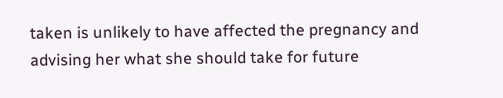taken is unlikely to have affected the pregnancy and advising her what she should take for future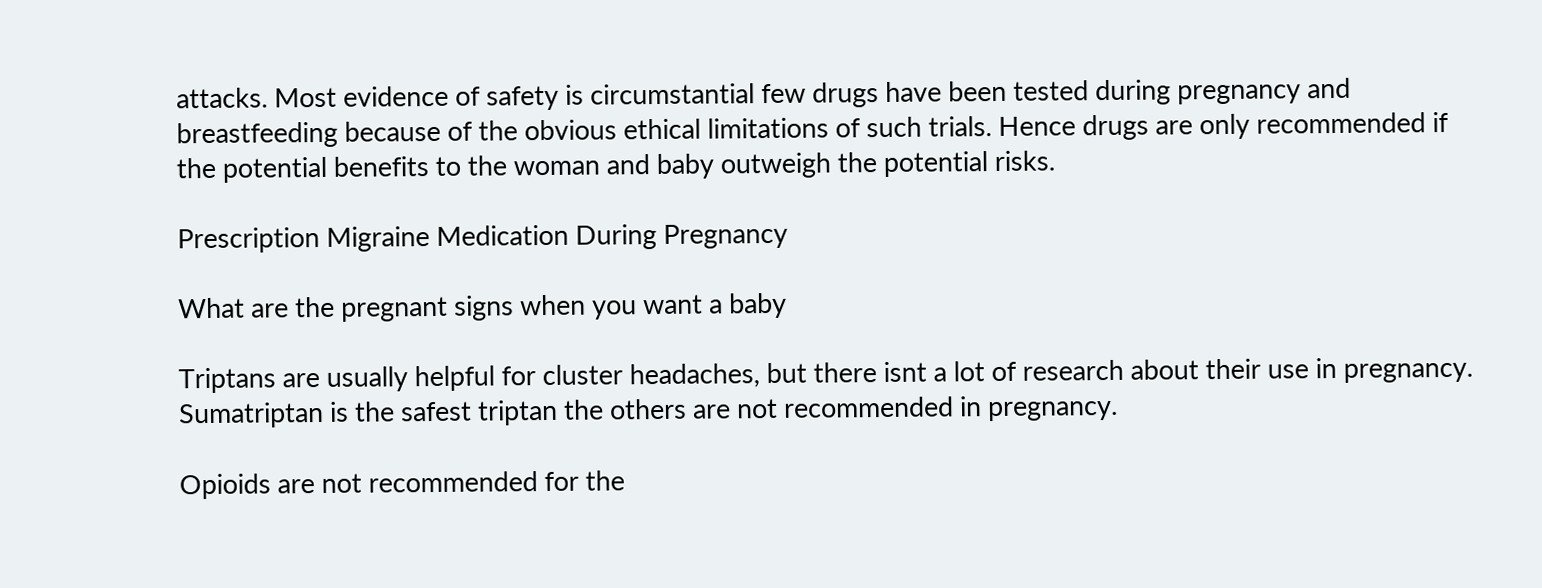attacks. Most evidence of safety is circumstantial few drugs have been tested during pregnancy and breastfeeding because of the obvious ethical limitations of such trials. Hence drugs are only recommended if the potential benefits to the woman and baby outweigh the potential risks.

Prescription Migraine Medication During Pregnancy

What are the pregnant signs when you want a baby

Triptans are usually helpful for cluster headaches, but there isnt a lot of research about their use in pregnancy. Sumatriptan is the safest triptan the others are not recommended in pregnancy.

Opioids are not recommended for the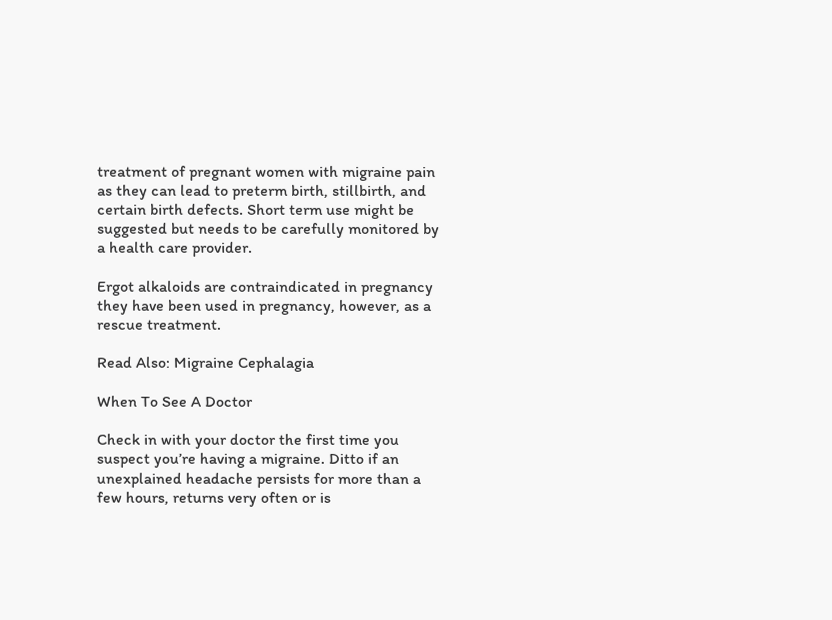treatment of pregnant women with migraine pain as they can lead to preterm birth, stillbirth, and certain birth defects. Short term use might be suggested but needs to be carefully monitored by a health care provider.

Ergot alkaloids are contraindicated in pregnancy they have been used in pregnancy, however, as a rescue treatment.

Read Also: Migraine Cephalagia

When To See A Doctor

Check in with your doctor the first time you suspect you’re having a migraine. Ditto if an unexplained headache persists for more than a few hours, returns very often or is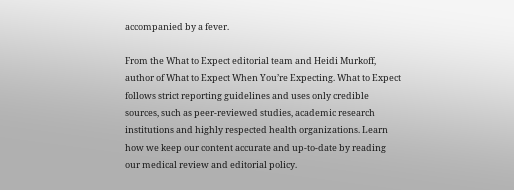accompanied by a fever.

From the What to Expect editorial team and Heidi Murkoff, author of What to Expect When You’re Expecting. What to Expect follows strict reporting guidelines and uses only credible sources, such as peer-reviewed studies, academic research institutions and highly respected health organizations. Learn how we keep our content accurate and up-to-date by reading our medical review and editorial policy.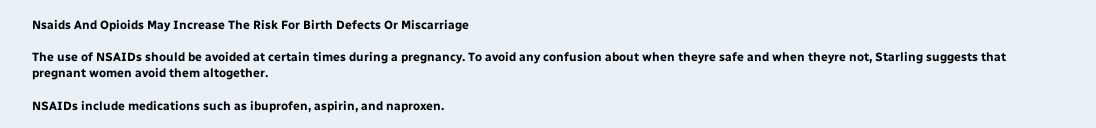Nsaids And Opioids May Increase The Risk For Birth Defects Or Miscarriage

The use of NSAIDs should be avoided at certain times during a pregnancy. To avoid any confusion about when theyre safe and when theyre not, Starling suggests that pregnant women avoid them altogether.

NSAIDs include medications such as ibuprofen, aspirin, and naproxen.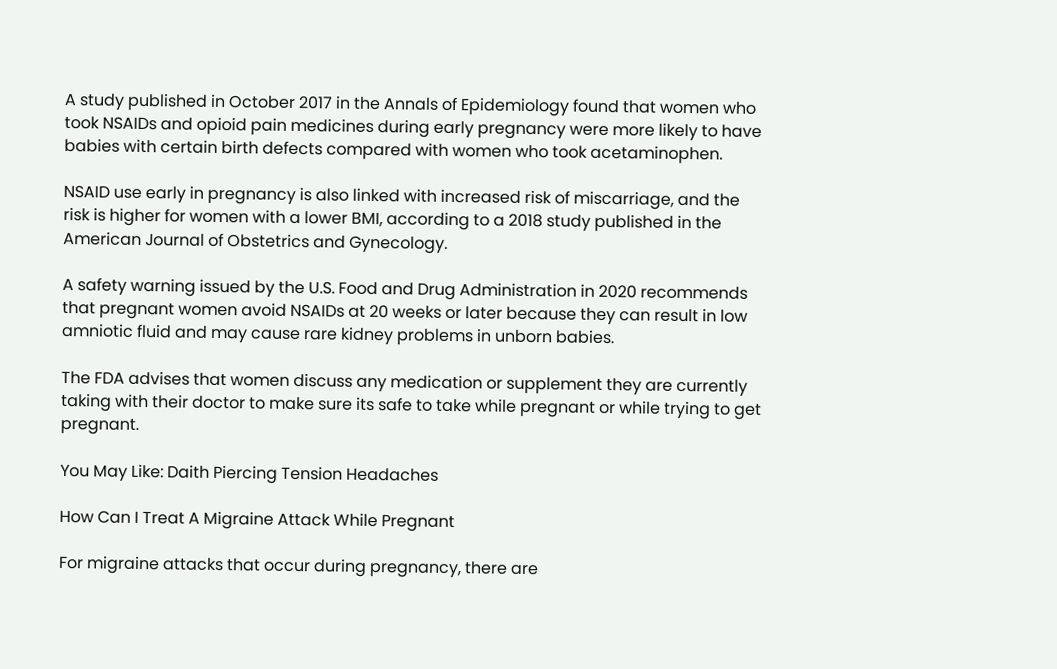A study published in October 2017 in the Annals of Epidemiology found that women who took NSAIDs and opioid pain medicines during early pregnancy were more likely to have babies with certain birth defects compared with women who took acetaminophen.

NSAID use early in pregnancy is also linked with increased risk of miscarriage, and the risk is higher for women with a lower BMI, according to a 2018 study published in the American Journal of Obstetrics and Gynecology.

A safety warning issued by the U.S. Food and Drug Administration in 2020 recommends that pregnant women avoid NSAIDs at 20 weeks or later because they can result in low amniotic fluid and may cause rare kidney problems in unborn babies.

The FDA advises that women discuss any medication or supplement they are currently taking with their doctor to make sure its safe to take while pregnant or while trying to get pregnant.

You May Like: Daith Piercing Tension Headaches

How Can I Treat A Migraine Attack While Pregnant

For migraine attacks that occur during pregnancy, there are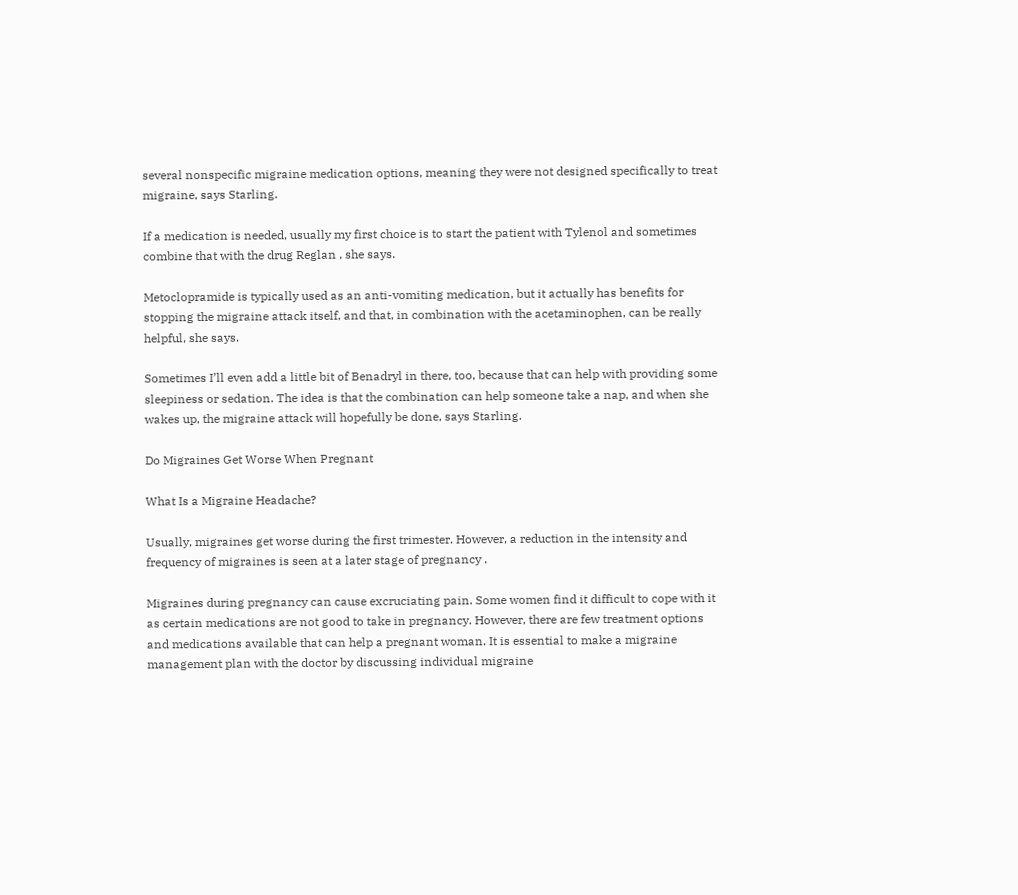several nonspecific migraine medication options, meaning they were not designed specifically to treat migraine, says Starling.

If a medication is needed, usually my first choice is to start the patient with Tylenol and sometimes combine that with the drug Reglan , she says.

Metoclopramide is typically used as an anti-vomiting medication, but it actually has benefits for stopping the migraine attack itself, and that, in combination with the acetaminophen, can be really helpful, she says.

Sometimes I’ll even add a little bit of Benadryl in there, too, because that can help with providing some sleepiness or sedation. The idea is that the combination can help someone take a nap, and when she wakes up, the migraine attack will hopefully be done, says Starling.

Do Migraines Get Worse When Pregnant

What Is a Migraine Headache?

Usually, migraines get worse during the first trimester. However, a reduction in the intensity and frequency of migraines is seen at a later stage of pregnancy .

Migraines during pregnancy can cause excruciating pain. Some women find it difficult to cope with it as certain medications are not good to take in pregnancy. However, there are few treatment options and medications available that can help a pregnant woman. It is essential to make a migraine management plan with the doctor by discussing individual migraine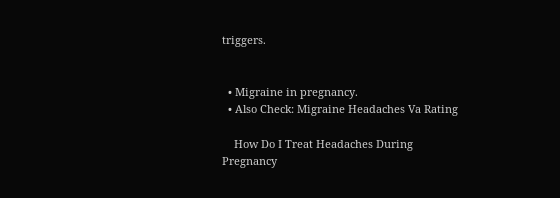triggers.


  • Migraine in pregnancy.
  • Also Check: Migraine Headaches Va Rating

    How Do I Treat Headaches During Pregnancy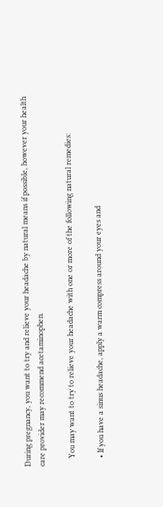During pregnancy, you want to try and relieve your headache by natural means if possible, however your health care provider may recommend acetaminophen.

    You may want to try to relieve your headache with one or more of the following natural remedies:

    • If you have a sinus headache, apply a warm compress around your eyes and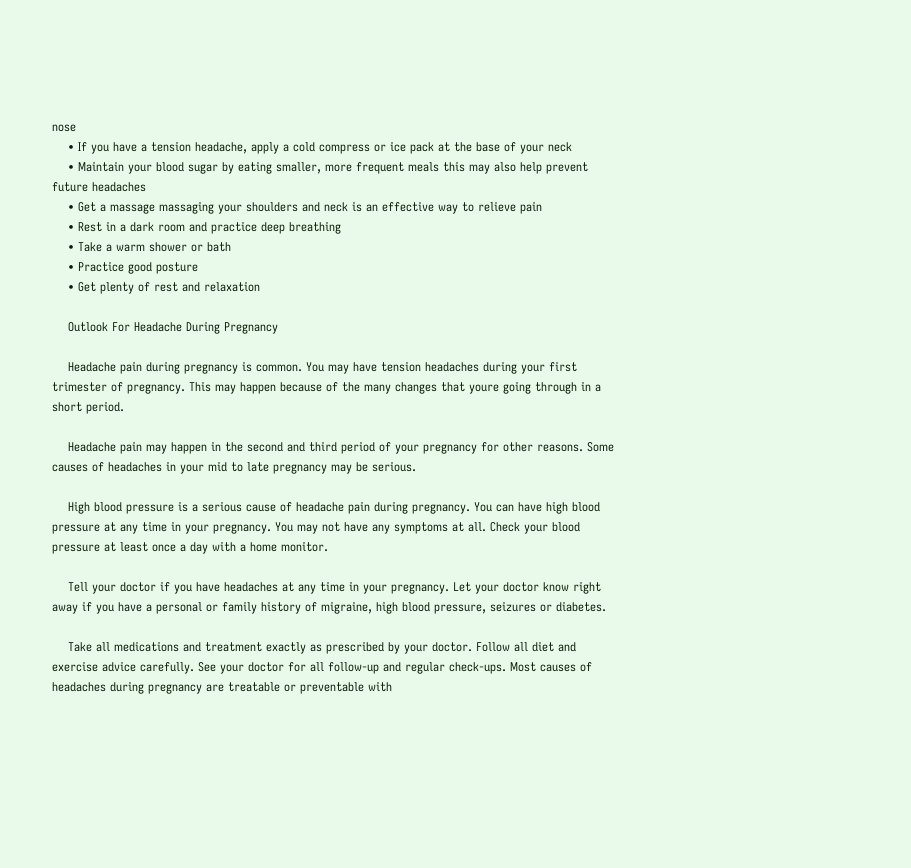nose
    • If you have a tension headache, apply a cold compress or ice pack at the base of your neck
    • Maintain your blood sugar by eating smaller, more frequent meals this may also help prevent future headaches
    • Get a massage massaging your shoulders and neck is an effective way to relieve pain
    • Rest in a dark room and practice deep breathing
    • Take a warm shower or bath
    • Practice good posture
    • Get plenty of rest and relaxation

    Outlook For Headache During Pregnancy

    Headache pain during pregnancy is common. You may have tension headaches during your first trimester of pregnancy. This may happen because of the many changes that youre going through in a short period.

    Headache pain may happen in the second and third period of your pregnancy for other reasons. Some causes of headaches in your mid to late pregnancy may be serious.

    High blood pressure is a serious cause of headache pain during pregnancy. You can have high blood pressure at any time in your pregnancy. You may not have any symptoms at all. Check your blood pressure at least once a day with a home monitor.

    Tell your doctor if you have headaches at any time in your pregnancy. Let your doctor know right away if you have a personal or family history of migraine, high blood pressure, seizures or diabetes.

    Take all medications and treatment exactly as prescribed by your doctor. Follow all diet and exercise advice carefully. See your doctor for all follow-up and regular check-ups. Most causes of headaches during pregnancy are treatable or preventable with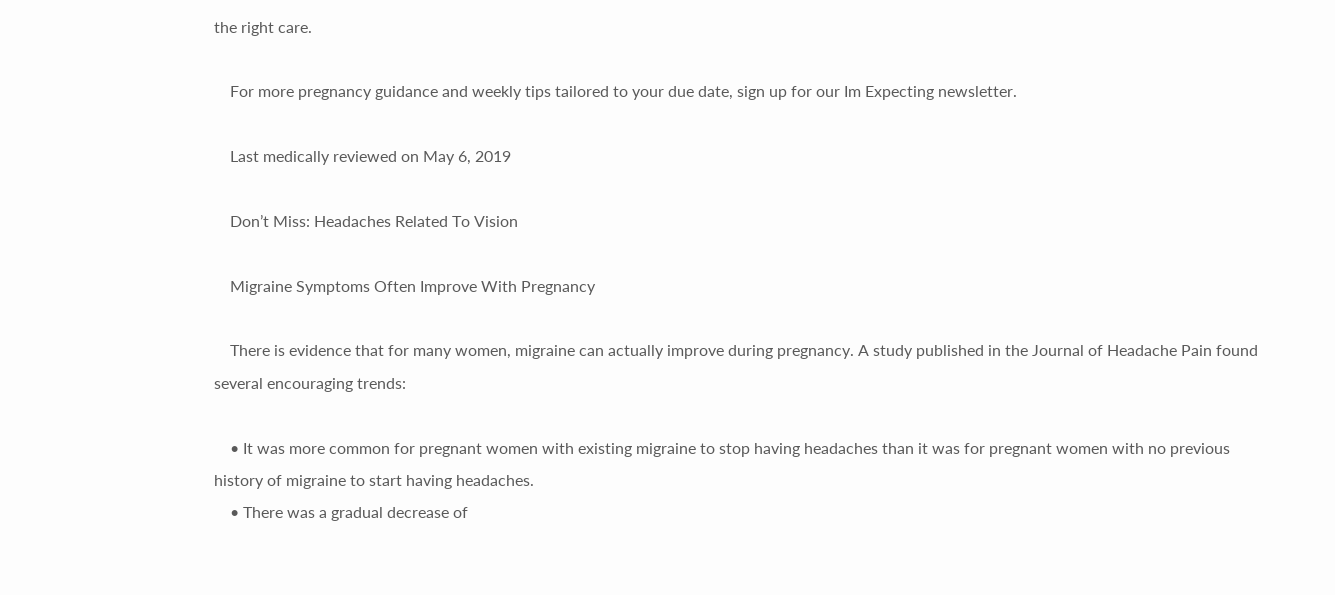the right care.

    For more pregnancy guidance and weekly tips tailored to your due date, sign up for our Im Expecting newsletter.

    Last medically reviewed on May 6, 2019

    Don’t Miss: Headaches Related To Vision

    Migraine Symptoms Often Improve With Pregnancy

    There is evidence that for many women, migraine can actually improve during pregnancy. A study published in the Journal of Headache Pain found several encouraging trends:

    • It was more common for pregnant women with existing migraine to stop having headaches than it was for pregnant women with no previous history of migraine to start having headaches.
    • There was a gradual decrease of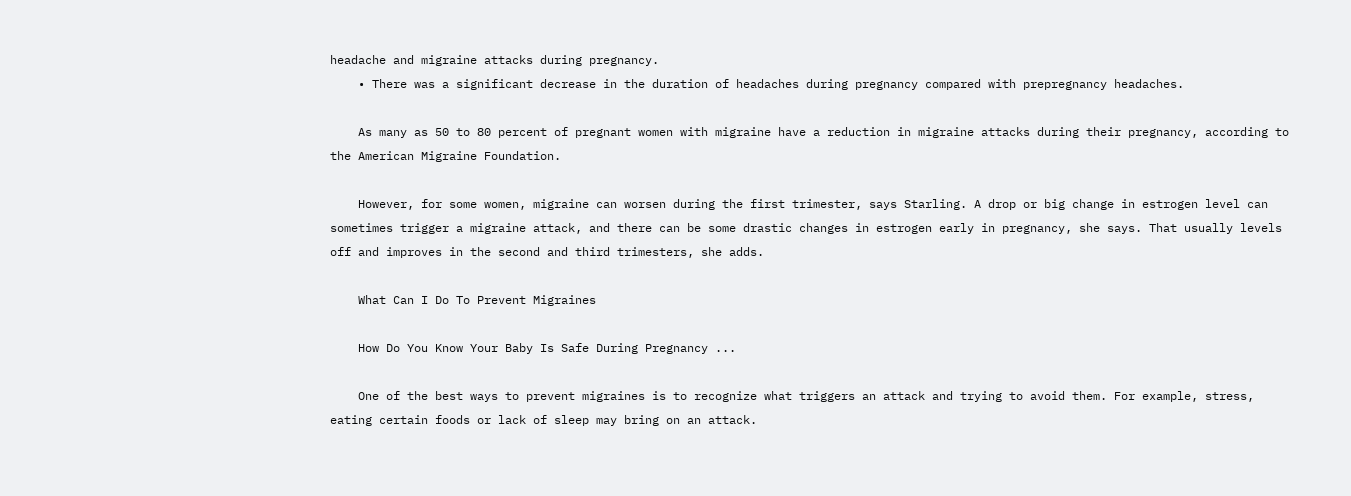headache and migraine attacks during pregnancy.
    • There was a significant decrease in the duration of headaches during pregnancy compared with prepregnancy headaches.

    As many as 50 to 80 percent of pregnant women with migraine have a reduction in migraine attacks during their pregnancy, according to the American Migraine Foundation.

    However, for some women, migraine can worsen during the first trimester, says Starling. A drop or big change in estrogen level can sometimes trigger a migraine attack, and there can be some drastic changes in estrogen early in pregnancy, she says. That usually levels off and improves in the second and third trimesters, she adds.

    What Can I Do To Prevent Migraines

    How Do You Know Your Baby Is Safe During Pregnancy ...

    One of the best ways to prevent migraines is to recognize what triggers an attack and trying to avoid them. For example, stress, eating certain foods or lack of sleep may bring on an attack.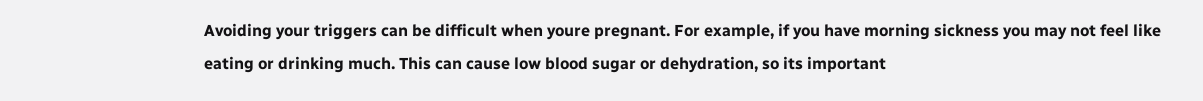Avoiding your triggers can be difficult when youre pregnant. For example, if you have morning sickness you may not feel like eating or drinking much. This can cause low blood sugar or dehydration, so its important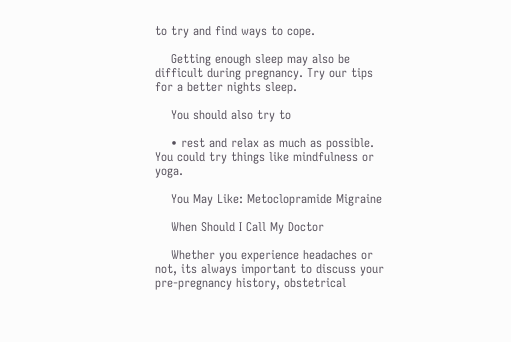to try and find ways to cope.

    Getting enough sleep may also be difficult during pregnancy. Try our tips for a better nights sleep.

    You should also try to

    • rest and relax as much as possible. You could try things like mindfulness or yoga.

    You May Like: Metoclopramide Migraine

    When Should I Call My Doctor

    Whether you experience headaches or not, its always important to discuss your pre-pregnancy history, obstetrical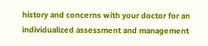history and concerns with your doctor for an individualized assessment and management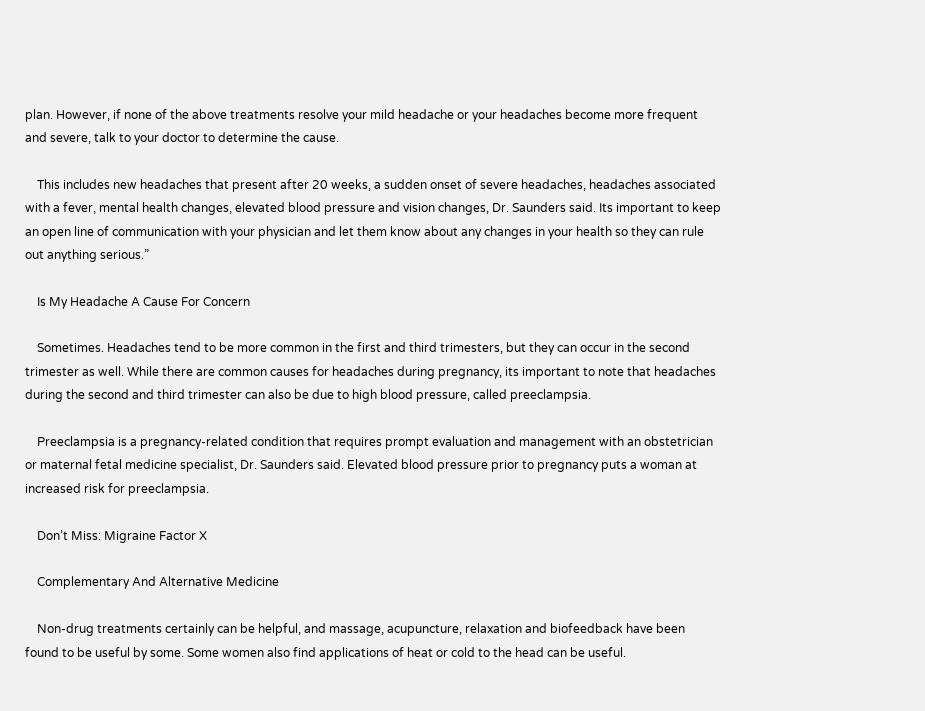plan. However, if none of the above treatments resolve your mild headache or your headaches become more frequent and severe, talk to your doctor to determine the cause.

    This includes new headaches that present after 20 weeks, a sudden onset of severe headaches, headaches associated with a fever, mental health changes, elevated blood pressure and vision changes, Dr. Saunders said. Its important to keep an open line of communication with your physician and let them know about any changes in your health so they can rule out anything serious.”

    Is My Headache A Cause For Concern

    Sometimes. Headaches tend to be more common in the first and third trimesters, but they can occur in the second trimester as well. While there are common causes for headaches during pregnancy, its important to note that headaches during the second and third trimester can also be due to high blood pressure, called preeclampsia.

    Preeclampsia is a pregnancy-related condition that requires prompt evaluation and management with an obstetrician or maternal fetal medicine specialist, Dr. Saunders said. Elevated blood pressure prior to pregnancy puts a woman at increased risk for preeclampsia.

    Don’t Miss: Migraine Factor X

    Complementary And Alternative Medicine

    Non-drug treatments certainly can be helpful, and massage, acupuncture, relaxation and biofeedback have been found to be useful by some. Some women also find applications of heat or cold to the head can be useful.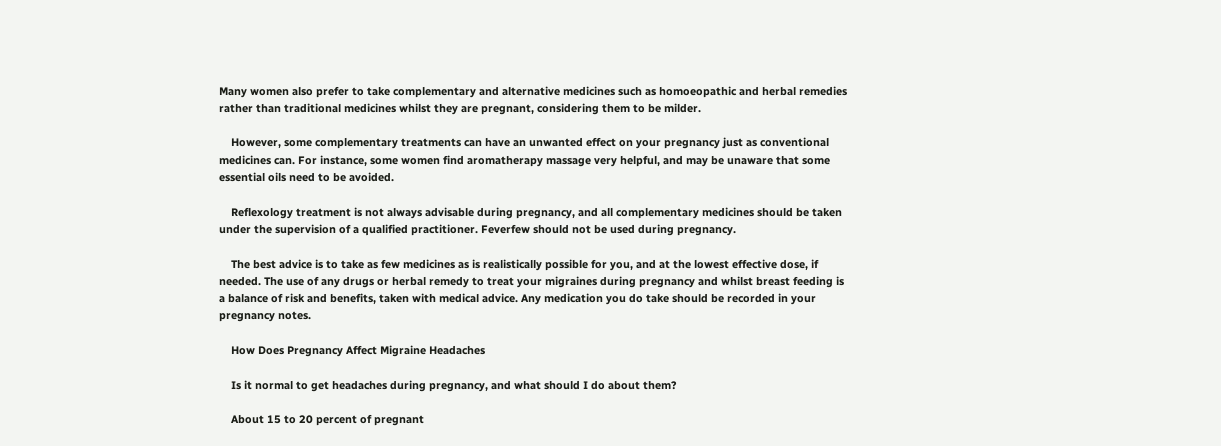Many women also prefer to take complementary and alternative medicines such as homoeopathic and herbal remedies rather than traditional medicines whilst they are pregnant, considering them to be milder.

    However, some complementary treatments can have an unwanted effect on your pregnancy just as conventional medicines can. For instance, some women find aromatherapy massage very helpful, and may be unaware that some essential oils need to be avoided.

    Reflexology treatment is not always advisable during pregnancy, and all complementary medicines should be taken under the supervision of a qualified practitioner. Feverfew should not be used during pregnancy.

    The best advice is to take as few medicines as is realistically possible for you, and at the lowest effective dose, if needed. The use of any drugs or herbal remedy to treat your migraines during pregnancy and whilst breast feeding is a balance of risk and benefits, taken with medical advice. Any medication you do take should be recorded in your pregnancy notes.

    How Does Pregnancy Affect Migraine Headaches

    Is it normal to get headaches during pregnancy, and what should I do about them?

    About 15 to 20 percent of pregnant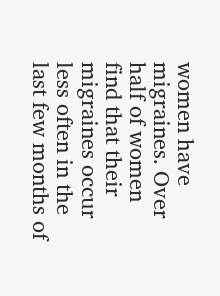women have migraines. Over half of women find that their migraines occur less often in the last few months of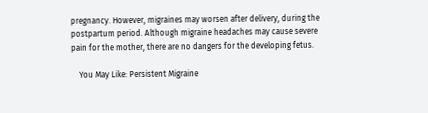pregnancy. However, migraines may worsen after delivery, during the postpartum period. Although migraine headaches may cause severe pain for the mother, there are no dangers for the developing fetus.

    You May Like: Persistent Migraine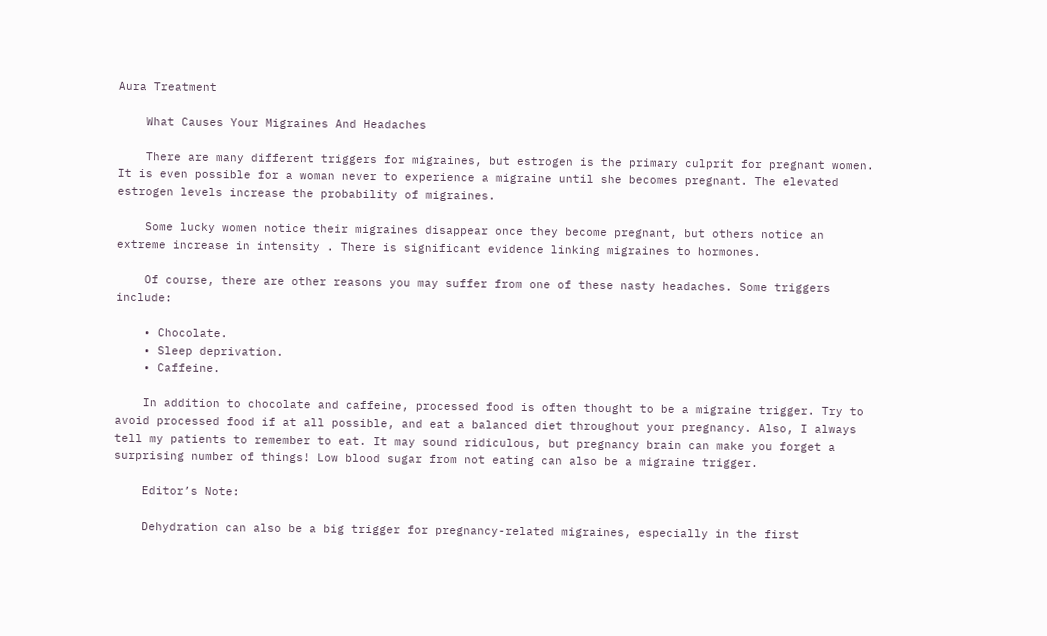Aura Treatment

    What Causes Your Migraines And Headaches

    There are many different triggers for migraines, but estrogen is the primary culprit for pregnant women. It is even possible for a woman never to experience a migraine until she becomes pregnant. The elevated estrogen levels increase the probability of migraines.

    Some lucky women notice their migraines disappear once they become pregnant, but others notice an extreme increase in intensity . There is significant evidence linking migraines to hormones.

    Of course, there are other reasons you may suffer from one of these nasty headaches. Some triggers include:

    • Chocolate.
    • Sleep deprivation.
    • Caffeine.

    In addition to chocolate and caffeine, processed food is often thought to be a migraine trigger. Try to avoid processed food if at all possible, and eat a balanced diet throughout your pregnancy. Also, I always tell my patients to remember to eat. It may sound ridiculous, but pregnancy brain can make you forget a surprising number of things! Low blood sugar from not eating can also be a migraine trigger.

    Editor’s Note:

    Dehydration can also be a big trigger for pregnancy-related migraines, especially in the first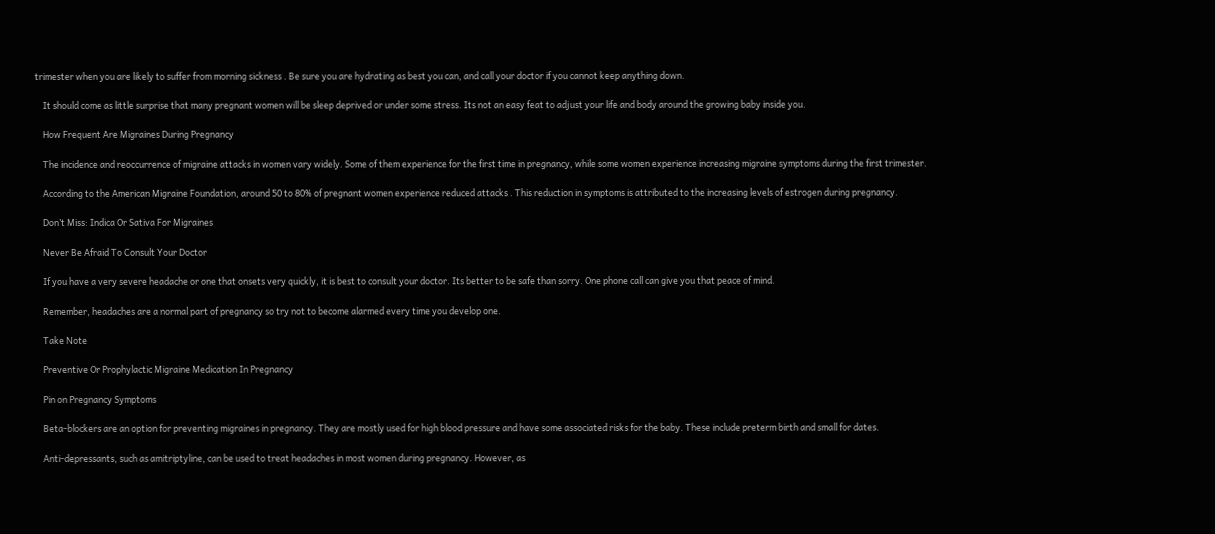trimester when you are likely to suffer from morning sickness . Be sure you are hydrating as best you can, and call your doctor if you cannot keep anything down.

    It should come as little surprise that many pregnant women will be sleep deprived or under some stress. Its not an easy feat to adjust your life and body around the growing baby inside you.

    How Frequent Are Migraines During Pregnancy

    The incidence and reoccurrence of migraine attacks in women vary widely. Some of them experience for the first time in pregnancy, while some women experience increasing migraine symptoms during the first trimester.

    According to the American Migraine Foundation, around 50 to 80% of pregnant women experience reduced attacks . This reduction in symptoms is attributed to the increasing levels of estrogen during pregnancy.

    Don’t Miss: Indica Or Sativa For Migraines

    Never Be Afraid To Consult Your Doctor

    If you have a very severe headache or one that onsets very quickly, it is best to consult your doctor. Its better to be safe than sorry. One phone call can give you that peace of mind.

    Remember, headaches are a normal part of pregnancy so try not to become alarmed every time you develop one.

    Take Note

    Preventive Or Prophylactic Migraine Medication In Pregnancy

    Pin on Pregnancy Symptoms

    Beta-blockers are an option for preventing migraines in pregnancy. They are mostly used for high blood pressure and have some associated risks for the baby. These include preterm birth and small for dates.

    Anti-depressants, such as amitriptyline, can be used to treat headaches in most women during pregnancy. However, as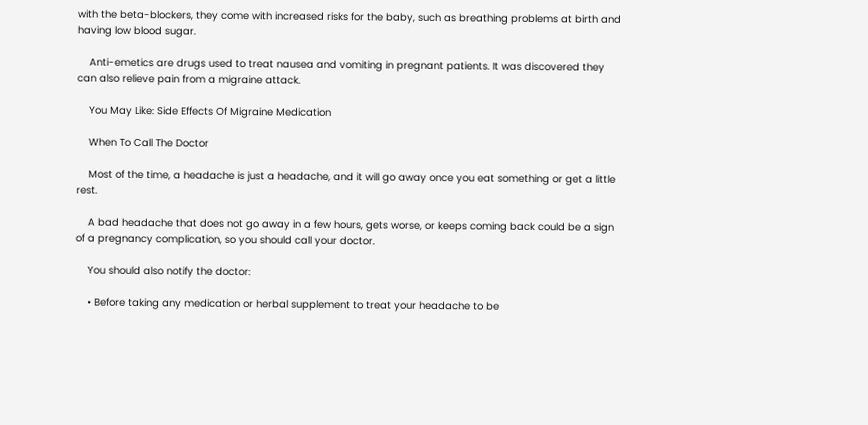with the beta-blockers, they come with increased risks for the baby, such as breathing problems at birth and having low blood sugar.

    Anti-emetics are drugs used to treat nausea and vomiting in pregnant patients. It was discovered they can also relieve pain from a migraine attack.

    You May Like: Side Effects Of Migraine Medication

    When To Call The Doctor

    Most of the time, a headache is just a headache, and it will go away once you eat something or get a little rest.

    A bad headache that does not go away in a few hours, gets worse, or keeps coming back could be a sign of a pregnancy complication, so you should call your doctor.

    You should also notify the doctor:

    • Before taking any medication or herbal supplement to treat your headache to be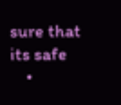sure that its safe
    •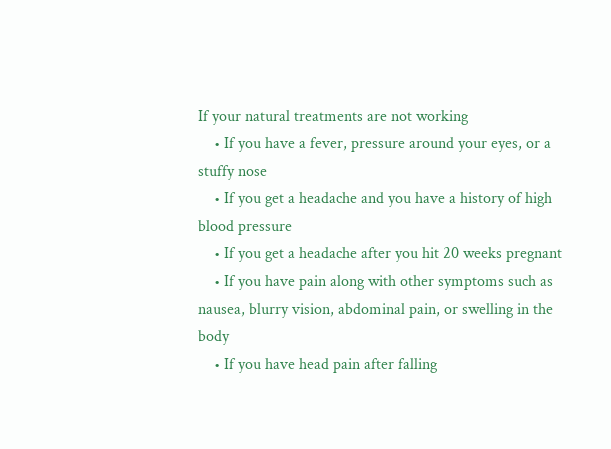If your natural treatments are not working
    • If you have a fever, pressure around your eyes, or a stuffy nose
    • If you get a headache and you have a history of high blood pressure
    • If you get a headache after you hit 20 weeks pregnant
    • If you have pain along with other symptoms such as nausea, blurry vision, abdominal pain, or swelling in the body
    • If you have head pain after falling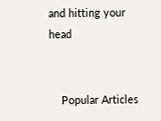and hitting your head


    Popular Articles